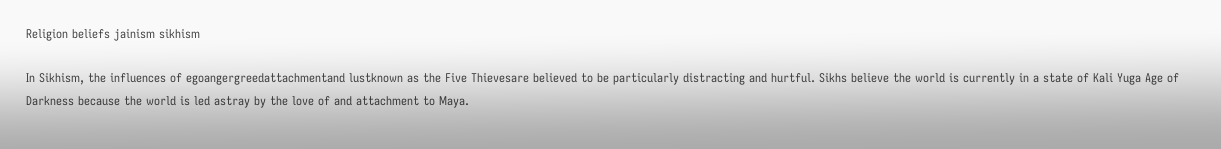Religion beliefs jainism sikhism

In Sikhism, the influences of egoangergreedattachmentand lustknown as the Five Thievesare believed to be particularly distracting and hurtful. Sikhs believe the world is currently in a state of Kali Yuga Age of Darkness because the world is led astray by the love of and attachment to Maya.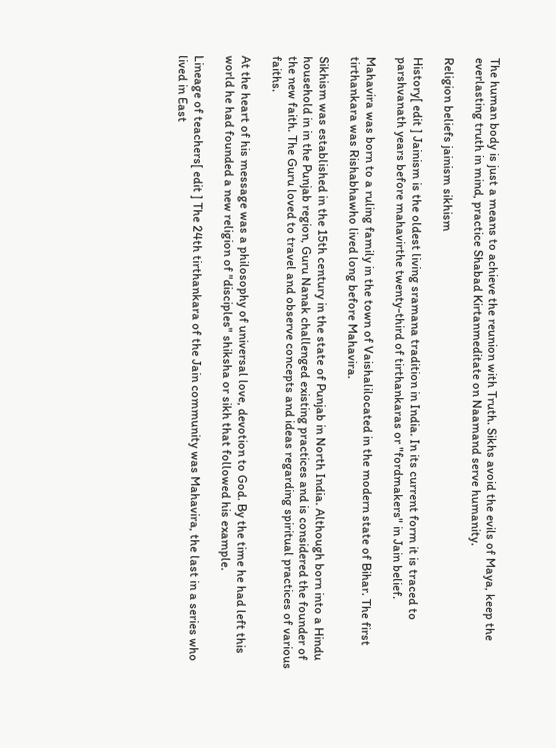The human body is just a means to achieve the reunion with Truth. Sikhs avoid the evils of Maya, keep the everlasting truth in mind, practice Shabad Kirtanmeditate on Naamand serve humanity.

Religion beliefs jainism sikhism

History[ edit ] Jainism is the oldest living sramana tradition in India. In its current form it is traced to parshvanath years before mahavirthe twenty-third of tirthankaras or "fordmakers" in Jain belief.

Mahavira was born to a ruling family in the town of Vaishalilocated in the modern state of Bihar. The first tirthankara was Rishabhawho lived long before Mahavira.

Sikhism was established in the 15th century in the state of Punjab in North India. Although born into a Hindu household in in the Punjab region, Guru Nanak challenged existing practices and is considered the founder of the new faith. The Guru loved to travel and observe concepts and ideas regarding spiritual practices of various faiths.

At the heart of his message was a philosophy of universal love, devotion to God. By the time he had left this world he had founded a new religion of "disciples" shiksha or sikh that followed his example.

Lineage of teachers[ edit ] The 24th tirthankara of the Jain community was Mahavira, the last in a series who lived in East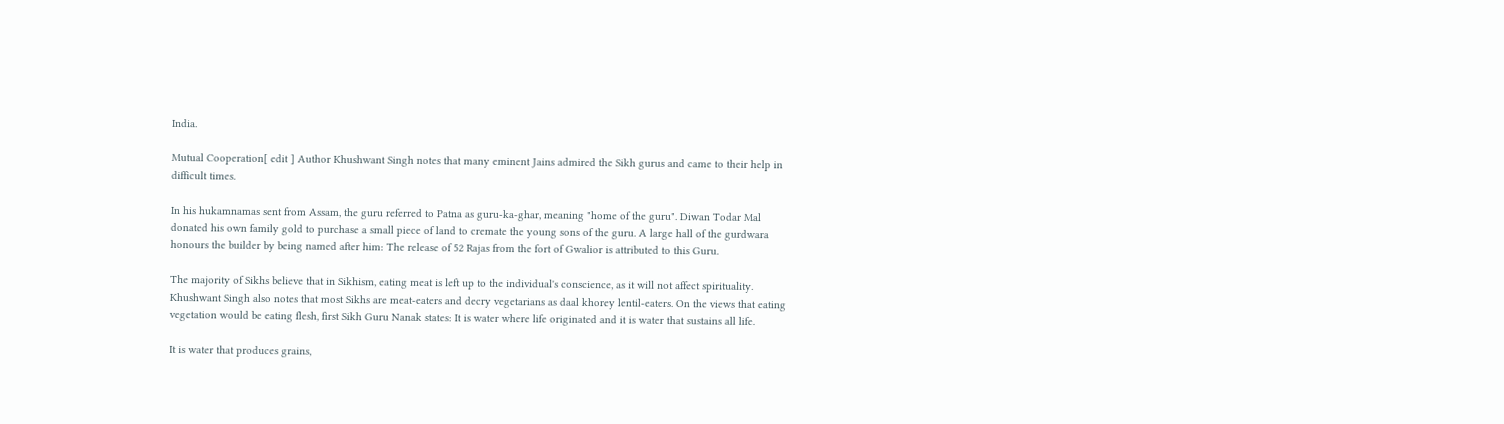India.

Mutual Cooperation[ edit ] Author Khushwant Singh notes that many eminent Jains admired the Sikh gurus and came to their help in difficult times.

In his hukamnamas sent from Assam, the guru referred to Patna as guru-ka-ghar, meaning "home of the guru". Diwan Todar Mal donated his own family gold to purchase a small piece of land to cremate the young sons of the guru. A large hall of the gurdwara honours the builder by being named after him: The release of 52 Rajas from the fort of Gwalior is attributed to this Guru.

The majority of Sikhs believe that in Sikhism, eating meat is left up to the individual's conscience, as it will not affect spirituality. Khushwant Singh also notes that most Sikhs are meat-eaters and decry vegetarians as daal khorey lentil-eaters. On the views that eating vegetation would be eating flesh, first Sikh Guru Nanak states: It is water where life originated and it is water that sustains all life.

It is water that produces grains,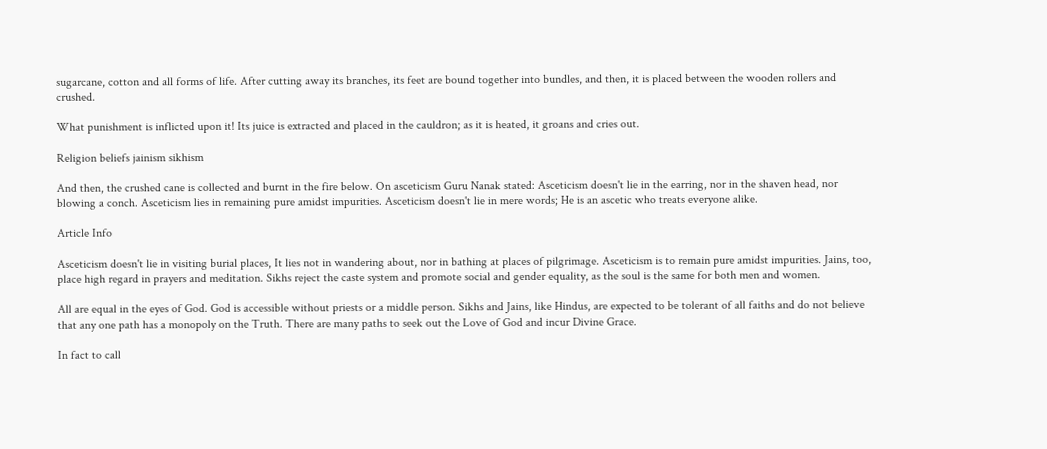sugarcane, cotton and all forms of life. After cutting away its branches, its feet are bound together into bundles, and then, it is placed between the wooden rollers and crushed.

What punishment is inflicted upon it! Its juice is extracted and placed in the cauldron; as it is heated, it groans and cries out.

Religion beliefs jainism sikhism

And then, the crushed cane is collected and burnt in the fire below. On asceticism Guru Nanak stated: Asceticism doesn't lie in the earring, nor in the shaven head, nor blowing a conch. Asceticism lies in remaining pure amidst impurities. Asceticism doesn't lie in mere words; He is an ascetic who treats everyone alike.

Article Info

Asceticism doesn't lie in visiting burial places, It lies not in wandering about, nor in bathing at places of pilgrimage. Asceticism is to remain pure amidst impurities. Jains, too, place high regard in prayers and meditation. Sikhs reject the caste system and promote social and gender equality, as the soul is the same for both men and women.

All are equal in the eyes of God. God is accessible without priests or a middle person. Sikhs and Jains, like Hindus, are expected to be tolerant of all faiths and do not believe that any one path has a monopoly on the Truth. There are many paths to seek out the Love of God and incur Divine Grace.

In fact to call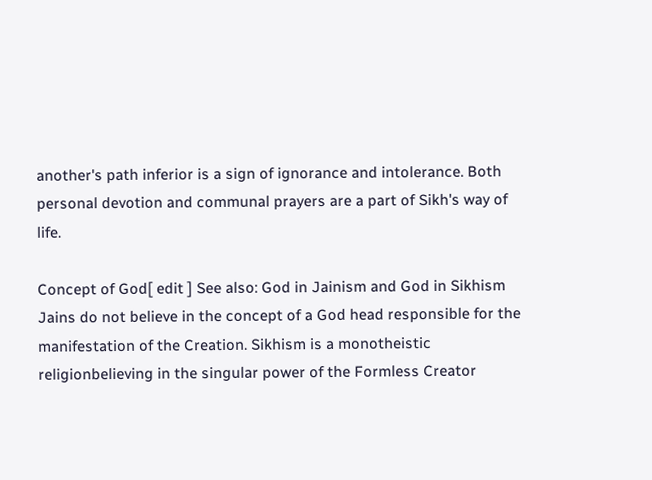another's path inferior is a sign of ignorance and intolerance. Both personal devotion and communal prayers are a part of Sikh's way of life.

Concept of God[ edit ] See also: God in Jainism and God in Sikhism Jains do not believe in the concept of a God head responsible for the manifestation of the Creation. Sikhism is a monotheistic religionbelieving in the singular power of the Formless Creator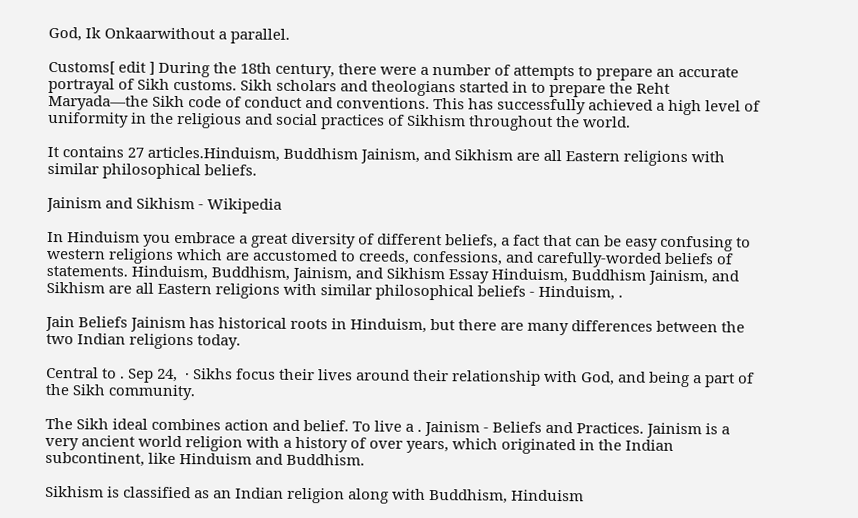God, Ik Onkaarwithout a parallel.

Customs[ edit ] During the 18th century, there were a number of attempts to prepare an accurate portrayal of Sikh customs. Sikh scholars and theologians started in to prepare the Reht Maryada—the Sikh code of conduct and conventions. This has successfully achieved a high level of uniformity in the religious and social practices of Sikhism throughout the world.

It contains 27 articles.Hinduism, Buddhism Jainism, and Sikhism are all Eastern religions with similar philosophical beliefs.

Jainism and Sikhism - Wikipedia

In Hinduism you embrace a great diversity of different beliefs, a fact that can be easy confusing to western religions which are accustomed to creeds, confessions, and carefully-worded beliefs of statements. Hinduism, Buddhism, Jainism, and Sikhism Essay Hinduism, Buddhism Jainism, and Sikhism are all Eastern religions with similar philosophical beliefs - Hinduism, .

Jain Beliefs Jainism has historical roots in Hinduism, but there are many differences between the two Indian religions today.

Central to . Sep 24,  · Sikhs focus their lives around their relationship with God, and being a part of the Sikh community.

The Sikh ideal combines action and belief. To live a . Jainism - Beliefs and Practices. Jainism is a very ancient world religion with a history of over years, which originated in the Indian subcontinent, like Hinduism and Buddhism.

Sikhism is classified as an Indian religion along with Buddhism, Hinduism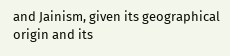and Jainism, given its geographical origin and its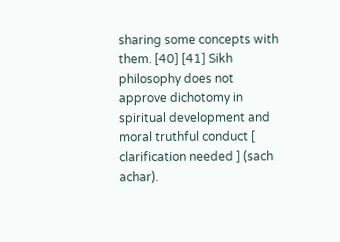sharing some concepts with them. [40] [41] Sikh philosophy does not approve dichotomy in spiritual development and moral truthful conduct [ clarification needed ] (sach achar).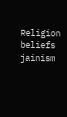Religion beliefs jainism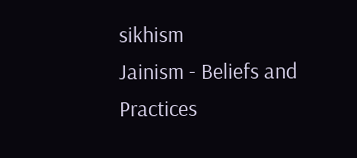sikhism
Jainism - Beliefs and Practices